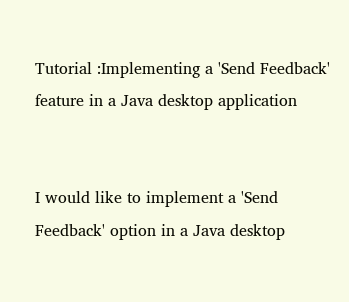Tutorial :Implementing a 'Send Feedback' feature in a Java desktop application


I would like to implement a 'Send Feedback' option in a Java desktop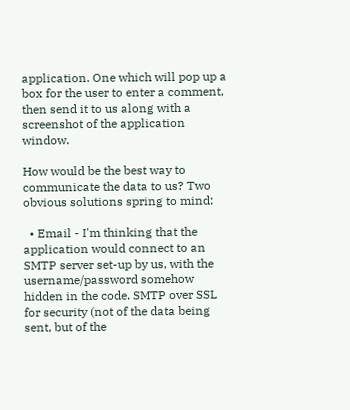application. One which will pop up a box for the user to enter a comment, then send it to us along with a screenshot of the application window.

How would be the best way to communicate the data to us? Two obvious solutions spring to mind:

  • Email - I'm thinking that the application would connect to an SMTP server set-up by us, with the username/password somehow hidden in the code. SMTP over SSL for security (not of the data being sent, but of the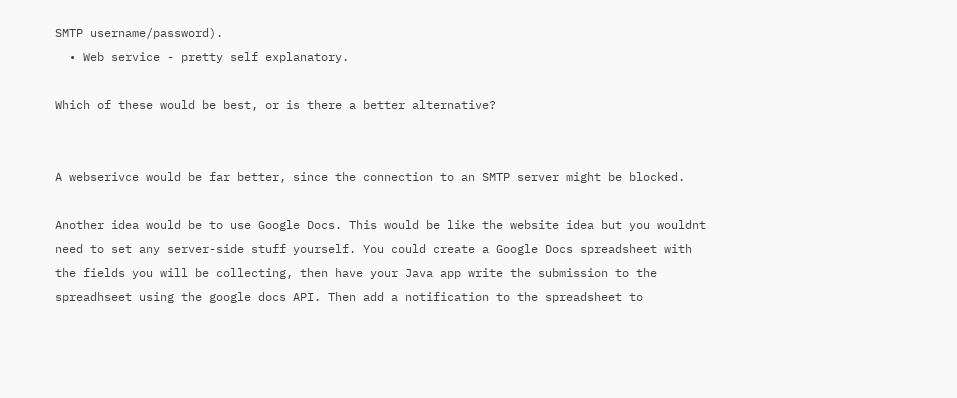SMTP username/password).
  • Web service - pretty self explanatory.

Which of these would be best, or is there a better alternative?


A webserivce would be far better, since the connection to an SMTP server might be blocked.

Another idea would be to use Google Docs. This would be like the website idea but you wouldnt need to set any server-side stuff yourself. You could create a Google Docs spreadsheet with the fields you will be collecting, then have your Java app write the submission to the spreadhseet using the google docs API. Then add a notification to the spreadsheet to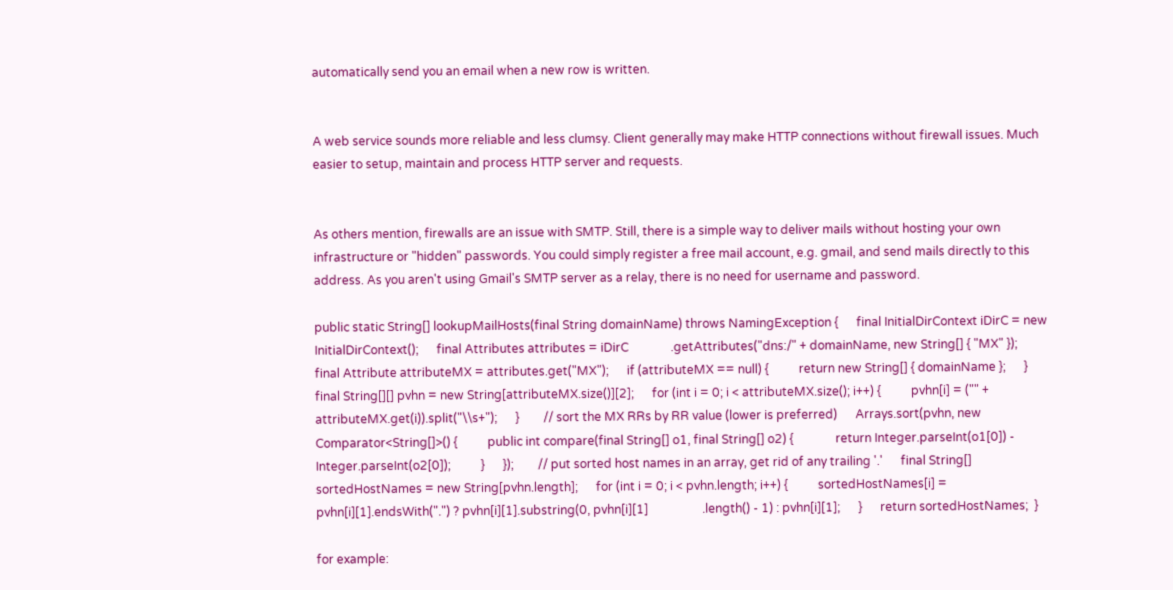automatically send you an email when a new row is written.


A web service sounds more reliable and less clumsy. Client generally may make HTTP connections without firewall issues. Much easier to setup, maintain and process HTTP server and requests.


As others mention, firewalls are an issue with SMTP. Still, there is a simple way to deliver mails without hosting your own infrastructure or "hidden" passwords. You could simply register a free mail account, e.g. gmail, and send mails directly to this address. As you aren't using Gmail's SMTP server as a relay, there is no need for username and password.

public static String[] lookupMailHosts(final String domainName) throws NamingException {      final InitialDirContext iDirC = new InitialDirContext();      final Attributes attributes = iDirC              .getAttributes("dns:/" + domainName, new String[] { "MX" });      final Attribute attributeMX = attributes.get("MX");      if (attributeMX == null) {          return new String[] { domainName };      }      final String[][] pvhn = new String[attributeMX.size()][2];      for (int i = 0; i < attributeMX.size(); i++) {          pvhn[i] = ("" + attributeMX.get(i)).split("\\s+");      }        // sort the MX RRs by RR value (lower is preferred)      Arrays.sort(pvhn, new Comparator<String[]>() {          public int compare(final String[] o1, final String[] o2) {              return Integer.parseInt(o1[0]) - Integer.parseInt(o2[0]);          }      });        // put sorted host names in an array, get rid of any trailing '.'      final String[] sortedHostNames = new String[pvhn.length];      for (int i = 0; i < pvhn.length; i++) {          sortedHostNames[i] = pvhn[i][1].endsWith(".") ? pvhn[i][1].substring(0, pvhn[i][1]                  .length() - 1) : pvhn[i][1];      }      return sortedHostNames;  }

for example: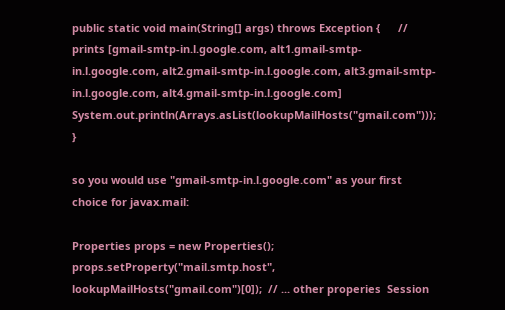public static void main(String[] args) throws Exception {      // prints [gmail-smtp-in.l.google.com, alt1.gmail-smtp-in.l.google.com, alt2.gmail-smtp-in.l.google.com, alt3.gmail-smtp-in.l.google.com, alt4.gmail-smtp-in.l.google.com]      System.out.println(Arrays.asList(lookupMailHosts("gmail.com")));  }

so you would use "gmail-smtp-in.l.google.com" as your first choice for javax.mail:

Properties props = new Properties();  props.setProperty("mail.smtp.host", lookupMailHosts("gmail.com")[0]);  // ... other properies  Session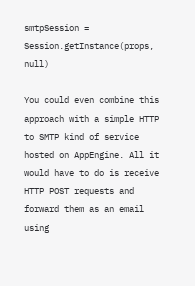smtpSession = Session.getInstance(props, null)

You could even combine this approach with a simple HTTP to SMTP kind of service hosted on AppEngine. All it would have to do is receive HTTP POST requests and forward them as an email using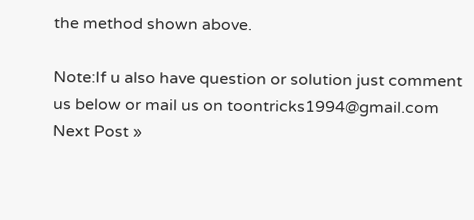the method shown above.

Note:If u also have question or solution just comment us below or mail us on toontricks1994@gmail.com
Next Post »